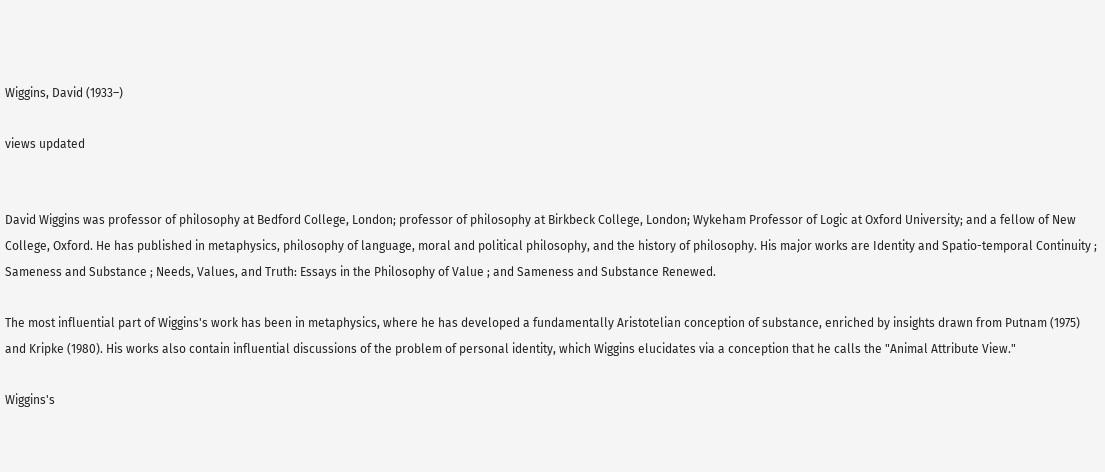Wiggins, David (1933–)

views updated


David Wiggins was professor of philosophy at Bedford College, London; professor of philosophy at Birkbeck College, London; Wykeham Professor of Logic at Oxford University; and a fellow of New College, Oxford. He has published in metaphysics, philosophy of language, moral and political philosophy, and the history of philosophy. His major works are Identity and Spatio-temporal Continuity ; Sameness and Substance ; Needs, Values, and Truth: Essays in the Philosophy of Value ; and Sameness and Substance Renewed.

The most influential part of Wiggins's work has been in metaphysics, where he has developed a fundamentally Aristotelian conception of substance, enriched by insights drawn from Putnam (1975) and Kripke (1980). His works also contain influential discussions of the problem of personal identity, which Wiggins elucidates via a conception that he calls the "Animal Attribute View."

Wiggins's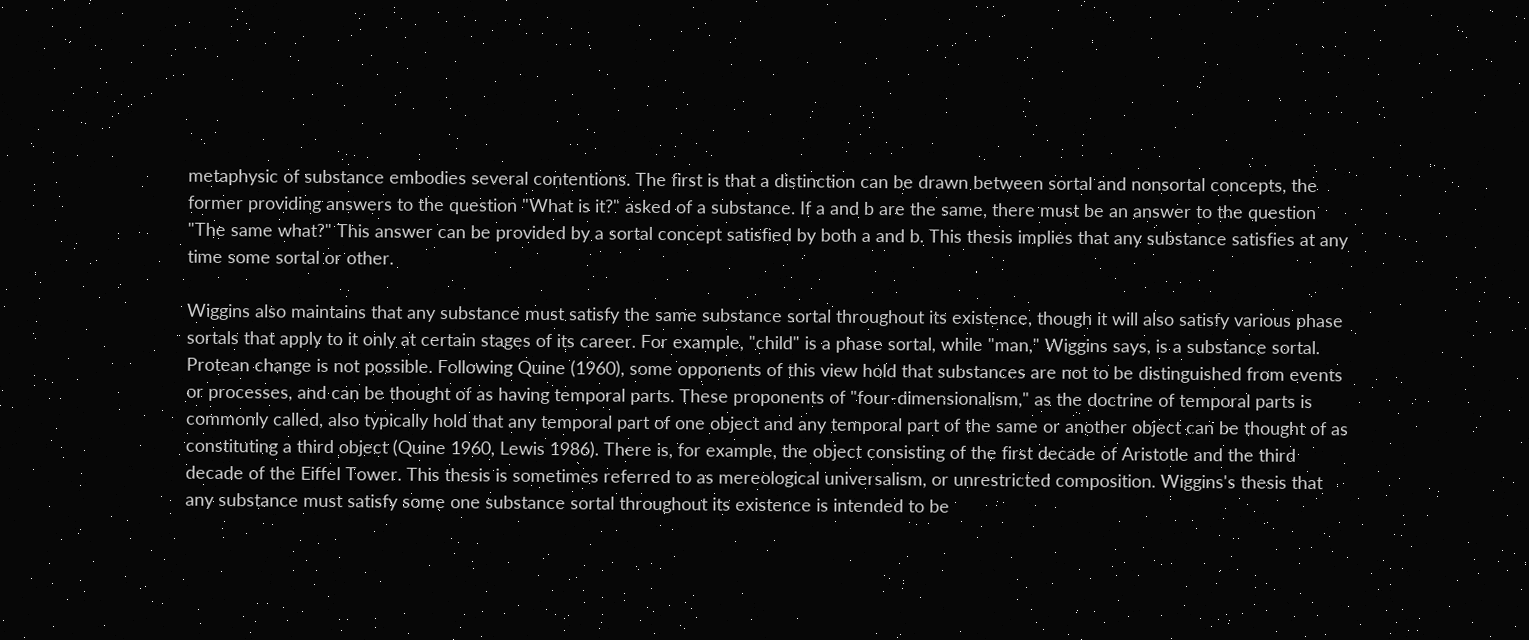metaphysic of substance embodies several contentions. The first is that a distinction can be drawn between sortal and nonsortal concepts, the former providing answers to the question "What is it?" asked of a substance. If a and b are the same, there must be an answer to the question "The same what?" This answer can be provided by a sortal concept satisfied by both a and b. This thesis implies that any substance satisfies at any time some sortal or other.

Wiggins also maintains that any substance must satisfy the same substance sortal throughout its existence, though it will also satisfy various phase sortals that apply to it only at certain stages of its career. For example, "child" is a phase sortal, while "man," Wiggins says, is a substance sortal. Protean change is not possible. Following Quine (1960), some opponents of this view hold that substances are not to be distinguished from events or processes, and can be thought of as having temporal parts. These proponents of "four-dimensionalism," as the doctrine of temporal parts is commonly called, also typically hold that any temporal part of one object and any temporal part of the same or another object can be thought of as constituting a third object (Quine 1960, Lewis 1986). There is, for example, the object consisting of the first decade of Aristotle and the third decade of the Eiffel Tower. This thesis is sometimes referred to as mereological universalism, or unrestricted composition. Wiggins's thesis that any substance must satisfy some one substance sortal throughout its existence is intended to be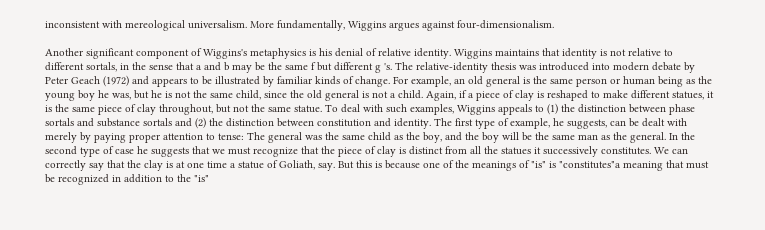inconsistent with mereological universalism. More fundamentally, Wiggins argues against four-dimensionalism.

Another significant component of Wiggins's metaphysics is his denial of relative identity. Wiggins maintains that identity is not relative to different sortals, in the sense that a and b may be the same f but different g 's. The relative-identity thesis was introduced into modern debate by Peter Geach (1972) and appears to be illustrated by familiar kinds of change. For example, an old general is the same person or human being as the young boy he was, but he is not the same child, since the old general is not a child. Again, if a piece of clay is reshaped to make different statues, it is the same piece of clay throughout, but not the same statue. To deal with such examples, Wiggins appeals to (1) the distinction between phase sortals and substance sortals and (2) the distinction between constitution and identity. The first type of example, he suggests, can be dealt with merely by paying proper attention to tense: The general was the same child as the boy, and the boy will be the same man as the general. In the second type of case he suggests that we must recognize that the piece of clay is distinct from all the statues it successively constitutes. We can correctly say that the clay is at one time a statue of Goliath, say. But this is because one of the meanings of "is" is "constitutes"a meaning that must be recognized in addition to the "is"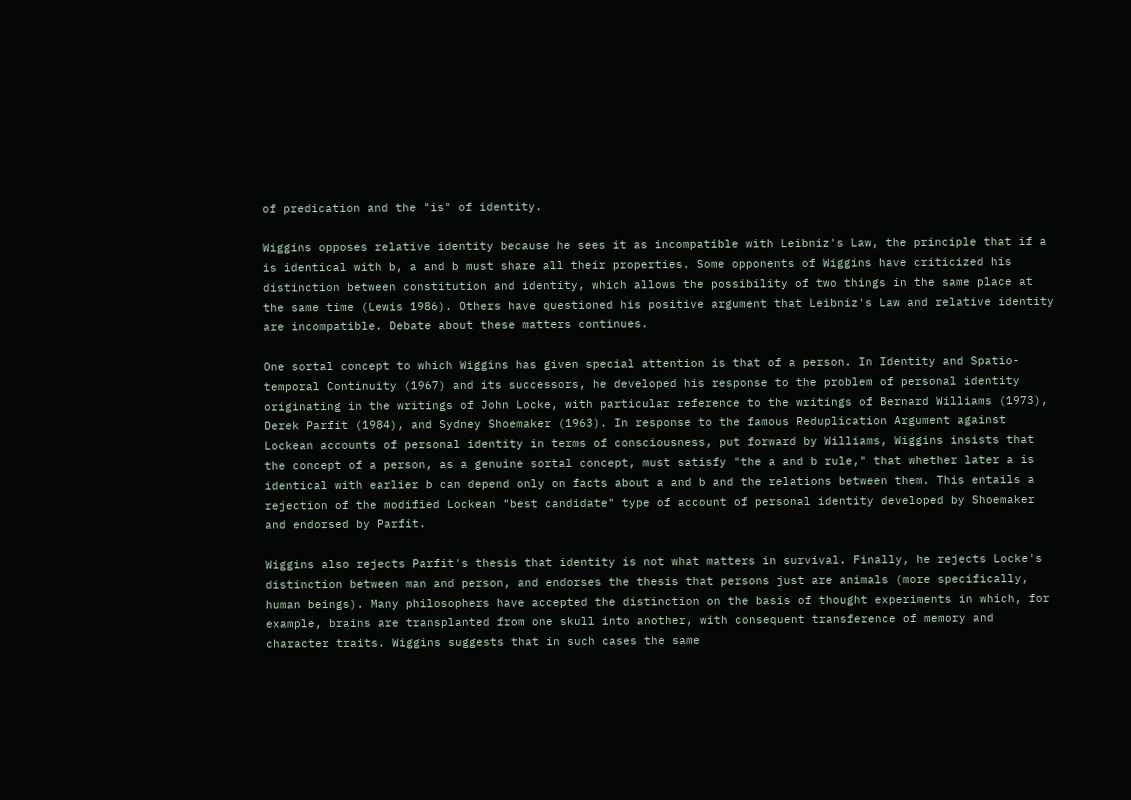of predication and the "is" of identity.

Wiggins opposes relative identity because he sees it as incompatible with Leibniz's Law, the principle that if a is identical with b, a and b must share all their properties. Some opponents of Wiggins have criticized his distinction between constitution and identity, which allows the possibility of two things in the same place at the same time (Lewis 1986). Others have questioned his positive argument that Leibniz's Law and relative identity are incompatible. Debate about these matters continues.

One sortal concept to which Wiggins has given special attention is that of a person. In Identity and Spatio-temporal Continuity (1967) and its successors, he developed his response to the problem of personal identity originating in the writings of John Locke, with particular reference to the writings of Bernard Williams (1973), Derek Parfit (1984), and Sydney Shoemaker (1963). In response to the famous Reduplication Argument against Lockean accounts of personal identity in terms of consciousness, put forward by Williams, Wiggins insists that the concept of a person, as a genuine sortal concept, must satisfy "the a and b rule," that whether later a is identical with earlier b can depend only on facts about a and b and the relations between them. This entails a rejection of the modified Lockean "best candidate" type of account of personal identity developed by Shoemaker and endorsed by Parfit.

Wiggins also rejects Parfit's thesis that identity is not what matters in survival. Finally, he rejects Locke's distinction between man and person, and endorses the thesis that persons just are animals (more specifically, human beings). Many philosophers have accepted the distinction on the basis of thought experiments in which, for example, brains are transplanted from one skull into another, with consequent transference of memory and character traits. Wiggins suggests that in such cases the same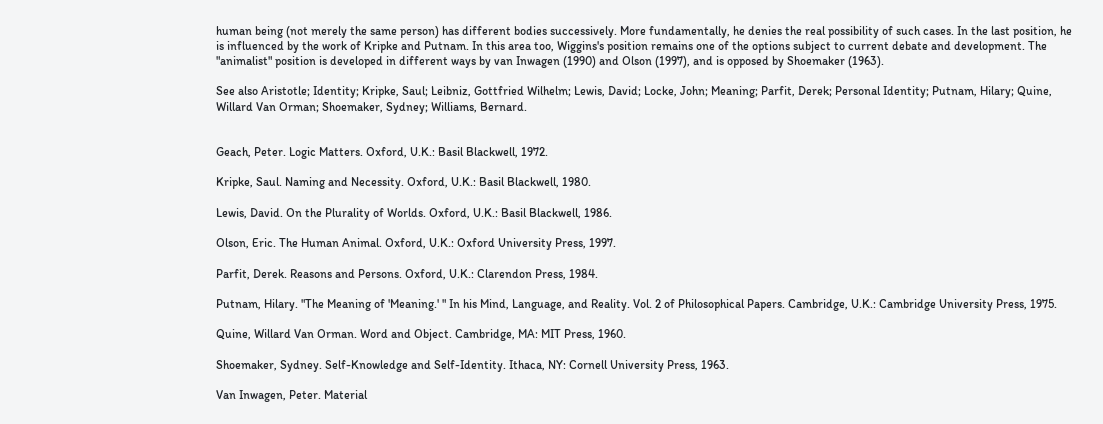human being (not merely the same person) has different bodies successively. More fundamentally, he denies the real possibility of such cases. In the last position, he is influenced by the work of Kripke and Putnam. In this area too, Wiggins's position remains one of the options subject to current debate and development. The "animalist" position is developed in different ways by van Inwagen (1990) and Olson (1997), and is opposed by Shoemaker (1963).

See also Aristotle; Identity; Kripke, Saul; Leibniz, Gottfried Wilhelm; Lewis, David; Locke, John; Meaning; Parfit, Derek; Personal Identity; Putnam, Hilary; Quine, Willard Van Orman; Shoemaker, Sydney; Williams, Bernard.


Geach, Peter. Logic Matters. Oxford, U.K.: Basil Blackwell, 1972.

Kripke, Saul. Naming and Necessity. Oxford, U.K.: Basil Blackwell, 1980.

Lewis, David. On the Plurality of Worlds. Oxford, U.K.: Basil Blackwell, 1986.

Olson, Eric. The Human Animal. Oxford, U.K.: Oxford University Press, 1997.

Parfit, Derek. Reasons and Persons. Oxford, U.K.: Clarendon Press, 1984.

Putnam, Hilary. "The Meaning of 'Meaning.' " In his Mind, Language, and Reality. Vol. 2 of Philosophical Papers. Cambridge, U.K.: Cambridge University Press, 1975.

Quine, Willard Van Orman. Word and Object. Cambridge, MA: MIT Press, 1960.

Shoemaker, Sydney. Self-Knowledge and Self-Identity. Ithaca, NY: Cornell University Press, 1963.

Van Inwagen, Peter. Material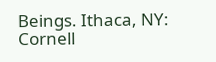Beings. Ithaca, NY: Cornell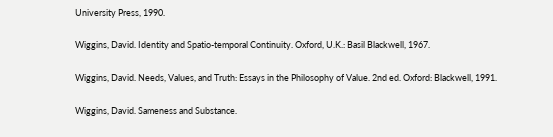University Press, 1990.

Wiggins, David. Identity and Spatio-temporal Continuity. Oxford, U.K.: Basil Blackwell, 1967.

Wiggins, David. Needs, Values, and Truth: Essays in the Philosophy of Value. 2nd ed. Oxford: Blackwell, 1991.

Wiggins, David. Sameness and Substance.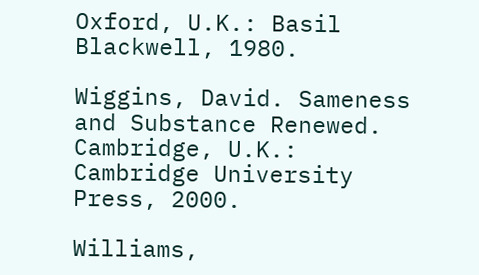Oxford, U.K.: Basil Blackwell, 1980.

Wiggins, David. Sameness and Substance Renewed. Cambridge, U.K.: Cambridge University Press, 2000.

Williams,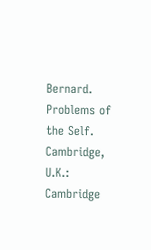Bernard. Problems of the Self. Cambridge, U.K.: Cambridge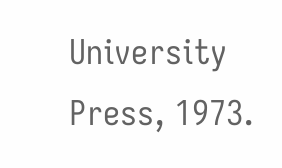University Press, 1973.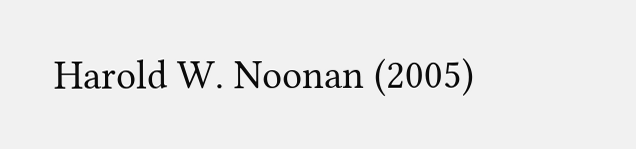Harold W. Noonan (2005)